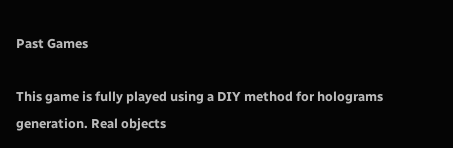Past Games

This game is fully played using a DIY method for holograms generation. Real objects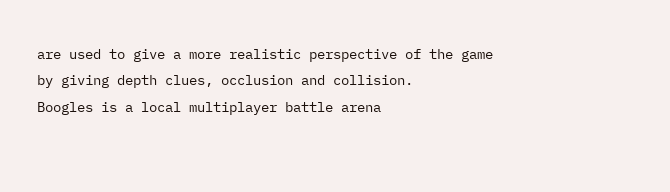are used to give a more realistic perspective of the game by giving depth clues, occlusion and collision.
Boogles is a local multiplayer battle arena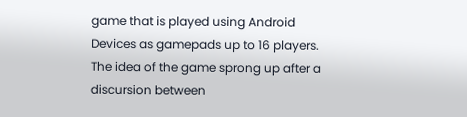game that is played using Android Devices as gamepads up to 16 players. The idea of the game sprong up after a discursion between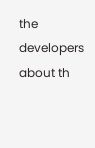the developers about th